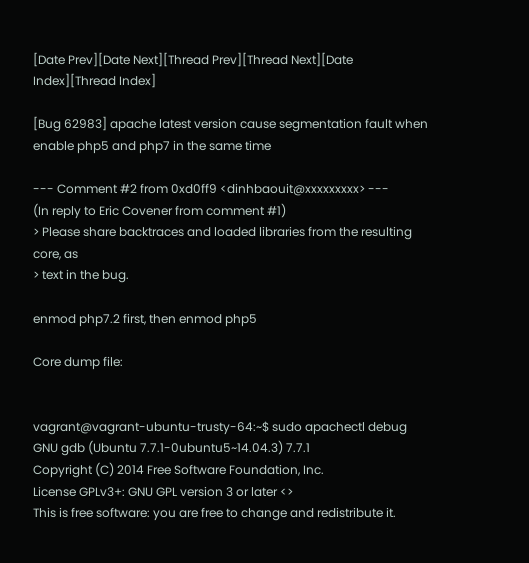[Date Prev][Date Next][Thread Prev][Thread Next][Date Index][Thread Index]

[Bug 62983] apache latest version cause segmentation fault when enable php5 and php7 in the same time

--- Comment #2 from 0xd0ff9 <dinhbaouit@xxxxxxxxx> ---
(In reply to Eric Covener from comment #1)
> Please share backtraces and loaded libraries from the resulting core, as
> text in the bug.

enmod php7.2 first, then enmod php5

Core dump file:


vagrant@vagrant-ubuntu-trusty-64:~$ sudo apachectl debug
GNU gdb (Ubuntu 7.7.1-0ubuntu5~14.04.3) 7.7.1
Copyright (C) 2014 Free Software Foundation, Inc.
License GPLv3+: GNU GPL version 3 or later <>
This is free software: you are free to change and redistribute it.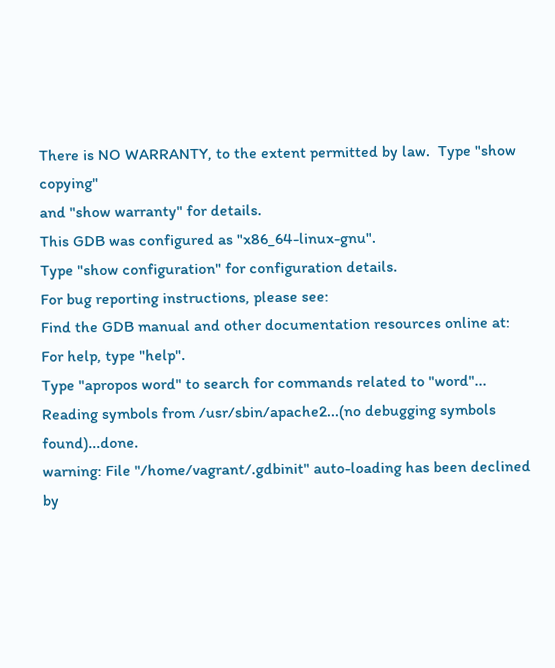There is NO WARRANTY, to the extent permitted by law.  Type "show copying"
and "show warranty" for details.
This GDB was configured as "x86_64-linux-gnu".
Type "show configuration" for configuration details.
For bug reporting instructions, please see:
Find the GDB manual and other documentation resources online at:
For help, type "help".
Type "apropos word" to search for commands related to "word"...
Reading symbols from /usr/sbin/apache2...(no debugging symbols found)...done.
warning: File "/home/vagrant/.gdbinit" auto-loading has been declined by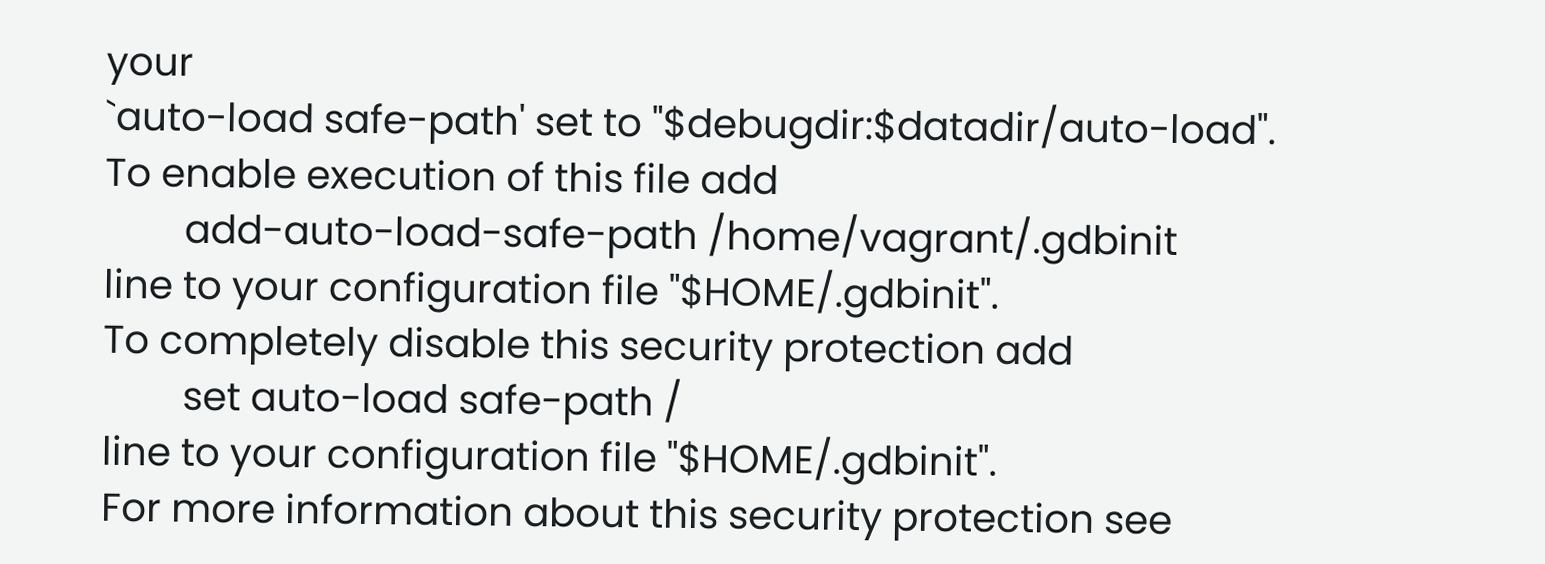your
`auto-load safe-path' set to "$debugdir:$datadir/auto-load".
To enable execution of this file add
        add-auto-load-safe-path /home/vagrant/.gdbinit
line to your configuration file "$HOME/.gdbinit".
To completely disable this security protection add
        set auto-load safe-path /
line to your configuration file "$HOME/.gdbinit".
For more information about this security protection see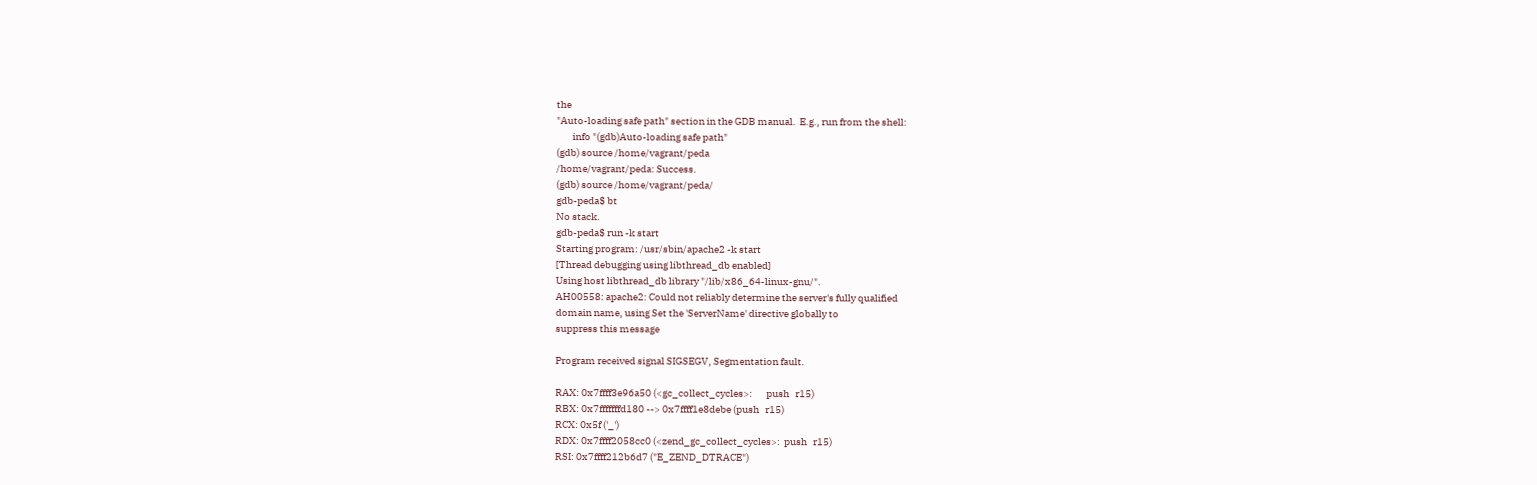the
"Auto-loading safe path" section in the GDB manual.  E.g., run from the shell:
        info "(gdb)Auto-loading safe path"
(gdb) source /home/vagrant/peda
/home/vagrant/peda: Success.
(gdb) source /home/vagrant/peda/
gdb-peda$ bt
No stack.
gdb-peda$ run -k start
Starting program: /usr/sbin/apache2 -k start
[Thread debugging using libthread_db enabled]
Using host libthread_db library "/lib/x86_64-linux-gnu/".
AH00558: apache2: Could not reliably determine the server's fully qualified
domain name, using Set the 'ServerName' directive globally to
suppress this message

Program received signal SIGSEGV, Segmentation fault.

RAX: 0x7ffff3e96a50 (<gc_collect_cycles>:       push   r15)
RBX: 0x7fffffffd180 --> 0x7ffff1e8debe (push   r15)
RCX: 0x5f ('_')
RDX: 0x7ffff2058cc0 (<zend_gc_collect_cycles>:  push   r15)
RSI: 0x7ffff212b6d7 ("E_ZEND_DTRACE")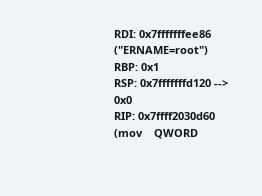RDI: 0x7fffffffee86 ("ERNAME=root")
RBP: 0x1
RSP: 0x7fffffffd120 --> 0x0
RIP: 0x7ffff2030d60 (mov    QWORD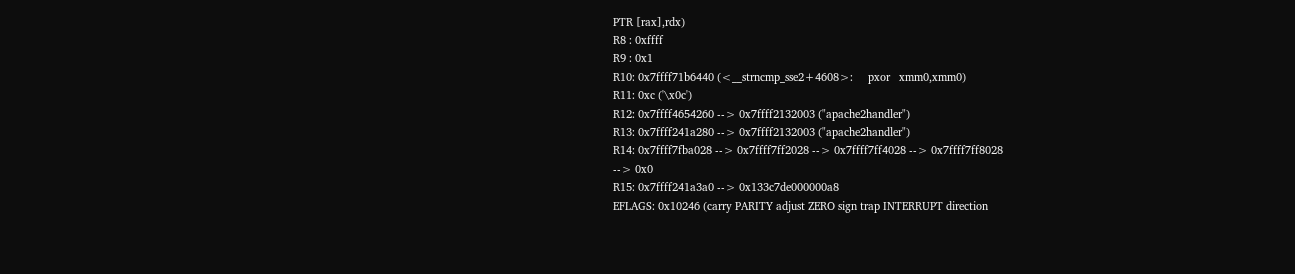PTR [rax],rdx)
R8 : 0xffff
R9 : 0x1
R10: 0x7ffff71b6440 (<__strncmp_sse2+4608>:     pxor   xmm0,xmm0)
R11: 0xc ('\x0c')
R12: 0x7ffff4654260 --> 0x7ffff2132003 ("apache2handler")
R13: 0x7ffff241a280 --> 0x7ffff2132003 ("apache2handler")
R14: 0x7ffff7fba028 --> 0x7ffff7ff2028 --> 0x7ffff7ff4028 --> 0x7ffff7ff8028
--> 0x0
R15: 0x7ffff241a3a0 --> 0x133c7de000000a8
EFLAGS: 0x10246 (carry PARITY adjust ZERO sign trap INTERRUPT direction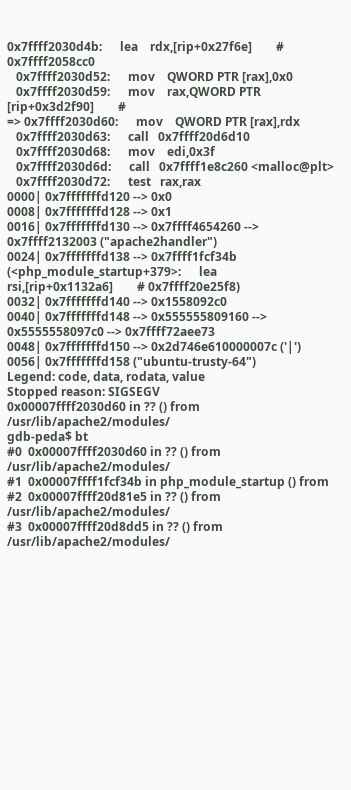0x7ffff2030d4b:      lea    rdx,[rip+0x27f6e]        # 0x7ffff2058cc0
   0x7ffff2030d52:      mov    QWORD PTR [rax],0x0
   0x7ffff2030d59:      mov    rax,QWORD PTR [rip+0x3d2f90]        #
=> 0x7ffff2030d60:      mov    QWORD PTR [rax],rdx
   0x7ffff2030d63:      call   0x7ffff20d6d10
   0x7ffff2030d68:      mov    edi,0x3f
   0x7ffff2030d6d:      call   0x7ffff1e8c260 <malloc@plt>
   0x7ffff2030d72:      test   rax,rax
0000| 0x7fffffffd120 --> 0x0
0008| 0x7fffffffd128 --> 0x1
0016| 0x7fffffffd130 --> 0x7ffff4654260 --> 0x7ffff2132003 ("apache2handler")
0024| 0x7fffffffd138 --> 0x7ffff1fcf34b (<php_module_startup+379>:      lea
rsi,[rip+0x1132a6]        # 0x7ffff20e25f8)
0032| 0x7fffffffd140 --> 0x1558092c0
0040| 0x7fffffffd148 --> 0x555555809160 --> 0x5555558097c0 --> 0x7ffff72aee73
0048| 0x7fffffffd150 --> 0x2d746e610000007c ('|')
0056| 0x7fffffffd158 ("ubuntu-trusty-64")
Legend: code, data, rodata, value
Stopped reason: SIGSEGV
0x00007ffff2030d60 in ?? () from /usr/lib/apache2/modules/
gdb-peda$ bt
#0  0x00007ffff2030d60 in ?? () from /usr/lib/apache2/modules/
#1  0x00007ffff1fcf34b in php_module_startup () from
#2  0x00007ffff20d81e5 in ?? () from /usr/lib/apache2/modules/
#3  0x00007ffff20d8dd5 in ?? () from /usr/lib/apache2/modules/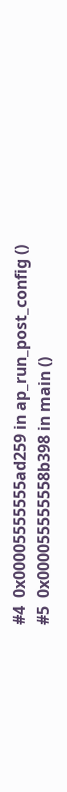#4  0x00005555555ad259 in ap_run_post_config ()
#5  0x000055555558b398 in main ()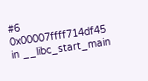#6  0x00007ffff714df45 in __libc_start_main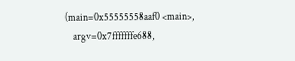(main=0x55555558aaf0 <main>,
    argv=0x7fffffffe688,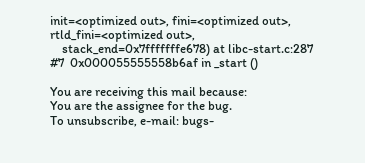init=<optimized out>, fini=<optimized out>,
rtld_fini=<optimized out>,
    stack_end=0x7fffffffe678) at libc-start.c:287
#7  0x000055555558b6af in _start ()

You are receiving this mail because:
You are the assignee for the bug.
To unsubscribe, e-mail: bugs-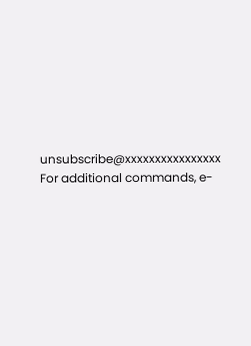unsubscribe@xxxxxxxxxxxxxxxx
For additional commands, e-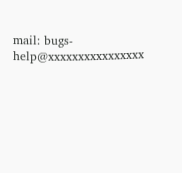mail: bugs-help@xxxxxxxxxxxxxxxx